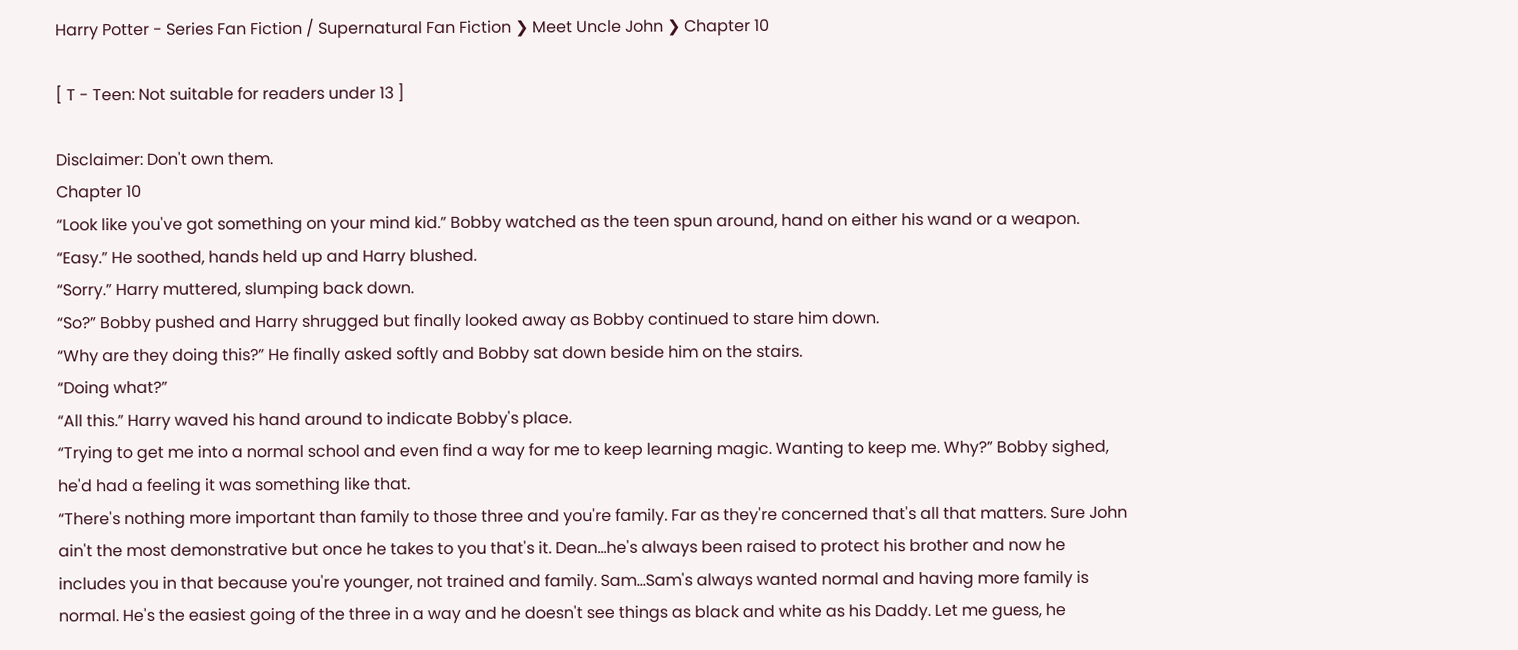Harry Potter - Series Fan Fiction / Supernatural Fan Fiction ❯ Meet Uncle John ❯ Chapter 10

[ T - Teen: Not suitable for readers under 13 ]

Disclaimer: Don't own them.
Chapter 10
“Look like you've got something on your mind kid.” Bobby watched as the teen spun around, hand on either his wand or a weapon.
“Easy.” He soothed, hands held up and Harry blushed.
“Sorry.” Harry muttered, slumping back down.
“So?” Bobby pushed and Harry shrugged but finally looked away as Bobby continued to stare him down.
“Why are they doing this?” He finally asked softly and Bobby sat down beside him on the stairs.
“Doing what?”
“All this.” Harry waved his hand around to indicate Bobby's place.
“Trying to get me into a normal school and even find a way for me to keep learning magic. Wanting to keep me. Why?” Bobby sighed, he'd had a feeling it was something like that.
“There's nothing more important than family to those three and you're family. Far as they're concerned that's all that matters. Sure John ain't the most demonstrative but once he takes to you that's it. Dean...he's always been raised to protect his brother and now he includes you in that because you're younger, not trained and family. Sam...Sam's always wanted normal and having more family is normal. He's the easiest going of the three in a way and he doesn't see things as black and white as his Daddy. Let me guess, he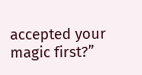accepted your magic first?”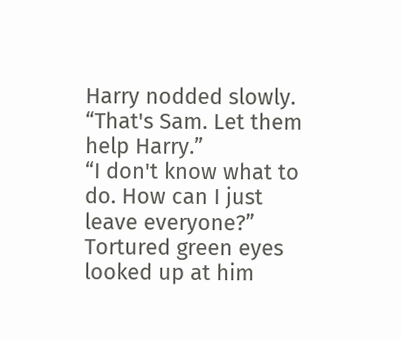Harry nodded slowly.
“That's Sam. Let them help Harry.”
“I don't know what to do. How can I just leave everyone?” Tortured green eyes looked up at him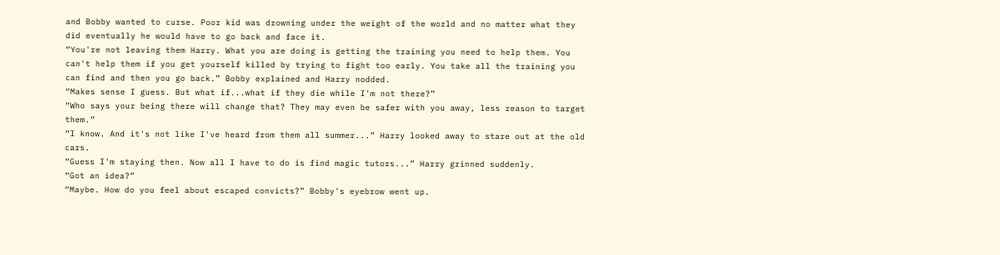and Bobby wanted to curse. Poor kid was drowning under the weight of the world and no matter what they did eventually he would have to go back and face it.
“You're not leaving them Harry. What you are doing is getting the training you need to help them. You can't help them if you get yourself killed by trying to fight too early. You take all the training you can find and then you go back.” Bobby explained and Harry nodded.
“Makes sense I guess. But what if...what if they die while I'm not there?”
“Who says your being there will change that? They may even be safer with you away, less reason to target them.”
“I know. And it's not like I've heard from them all summer...” Harry looked away to stare out at the old cars.
“Guess I'm staying then. Now all I have to do is find magic tutors...” Harry grinned suddenly.
“Got an idea?”
“Maybe. How do you feel about escaped convicts?” Bobby's eyebrow went up.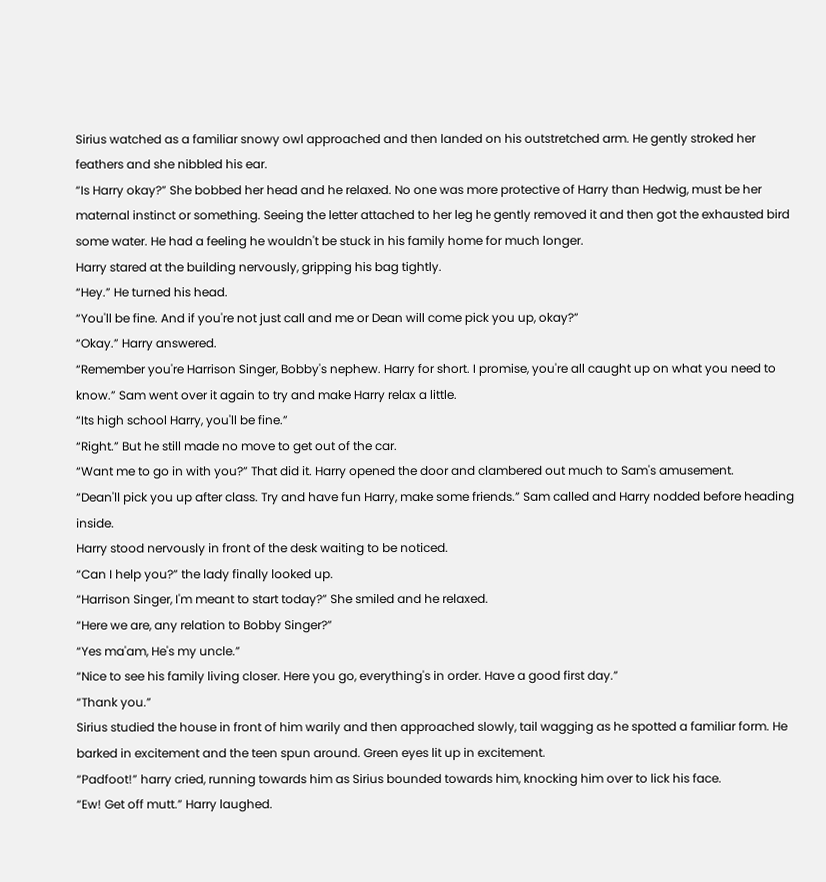Sirius watched as a familiar snowy owl approached and then landed on his outstretched arm. He gently stroked her feathers and she nibbled his ear.
“Is Harry okay?” She bobbed her head and he relaxed. No one was more protective of Harry than Hedwig, must be her maternal instinct or something. Seeing the letter attached to her leg he gently removed it and then got the exhausted bird some water. He had a feeling he wouldn't be stuck in his family home for much longer.
Harry stared at the building nervously, gripping his bag tightly.
“Hey.” He turned his head.
“You'll be fine. And if you're not just call and me or Dean will come pick you up, okay?”
“Okay.” Harry answered.
“Remember you're Harrison Singer, Bobby's nephew. Harry for short. I promise, you're all caught up on what you need to know.” Sam went over it again to try and make Harry relax a little.
“Its high school Harry, you'll be fine.”
“Right.” But he still made no move to get out of the car.
“Want me to go in with you?” That did it. Harry opened the door and clambered out much to Sam's amusement.
“Dean'll pick you up after class. Try and have fun Harry, make some friends.” Sam called and Harry nodded before heading inside.
Harry stood nervously in front of the desk waiting to be noticed.
“Can I help you?” the lady finally looked up.
“Harrison Singer, I'm meant to start today?” She smiled and he relaxed.
“Here we are, any relation to Bobby Singer?”
“Yes ma'am, He's my uncle.”
“Nice to see his family living closer. Here you go, everything's in order. Have a good first day.”
“Thank you.”
Sirius studied the house in front of him warily and then approached slowly, tail wagging as he spotted a familiar form. He barked in excitement and the teen spun around. Green eyes lit up in excitement.
“Padfoot!” harry cried, running towards him as Sirius bounded towards him, knocking him over to lick his face.
“Ew! Get off mutt.” Harry laughed.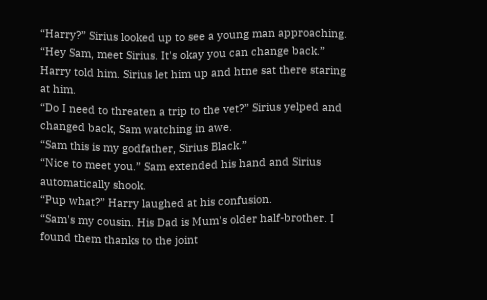“Harry?” Sirius looked up to see a young man approaching.
“Hey Sam, meet Sirius. It's okay you can change back.” Harry told him. Sirius let him up and htne sat there staring at him.
“Do I need to threaten a trip to the vet?” Sirius yelped and changed back, Sam watching in awe.
“Sam this is my godfather, Sirius Black.”
“Nice to meet you.” Sam extended his hand and Sirius automatically shook.
“Pup what?” Harry laughed at his confusion.
“Sam's my cousin. His Dad is Mum's older half-brother. I found them thanks to the joint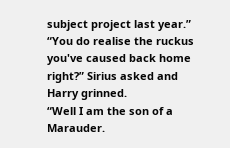subject project last year.”
“You do realise the ruckus you've caused back home right?” Sirius asked and Harry grinned.
“Well I am the son of a Marauder.